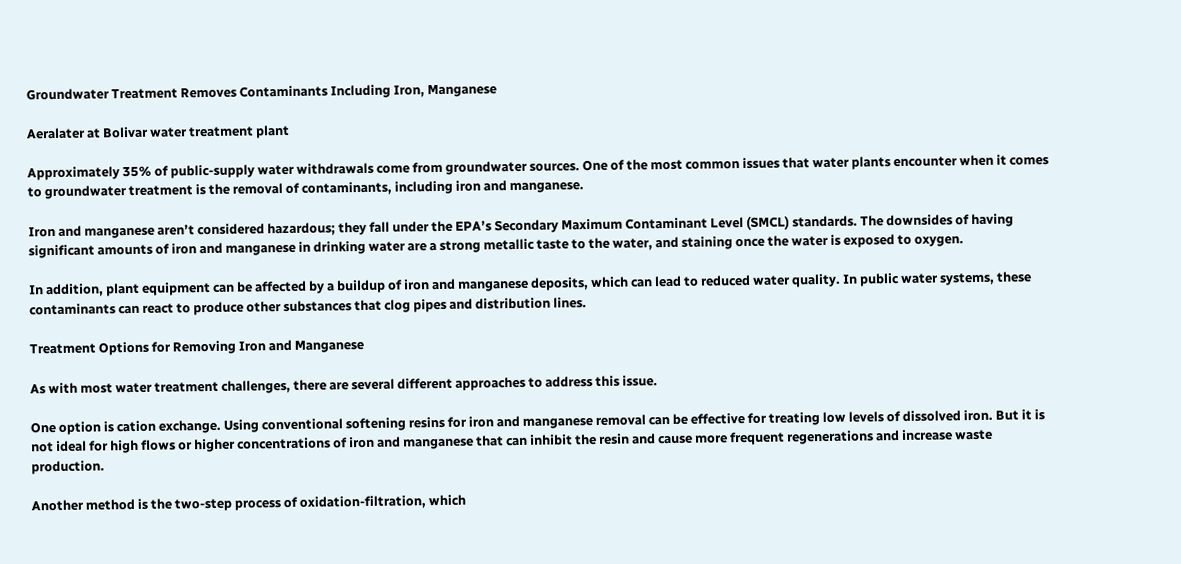Groundwater Treatment Removes Contaminants Including Iron, Manganese

Aeralater at Bolivar water treatment plant

Approximately 35% of public-supply water withdrawals come from groundwater sources. One of the most common issues that water plants encounter when it comes to groundwater treatment is the removal of contaminants, including iron and manganese.

Iron and manganese aren’t considered hazardous; they fall under the EPA’s Secondary Maximum Contaminant Level (SMCL) standards. The downsides of having significant amounts of iron and manganese in drinking water are a strong metallic taste to the water, and staining once the water is exposed to oxygen.

In addition, plant equipment can be affected by a buildup of iron and manganese deposits, which can lead to reduced water quality. In public water systems, these contaminants can react to produce other substances that clog pipes and distribution lines.

Treatment Options for Removing Iron and Manganese

As with most water treatment challenges, there are several different approaches to address this issue.

One option is cation exchange. Using conventional softening resins for iron and manganese removal can be effective for treating low levels of dissolved iron. But it is not ideal for high flows or higher concentrations of iron and manganese that can inhibit the resin and cause more frequent regenerations and increase waste production.

Another method is the two-step process of oxidation-filtration, which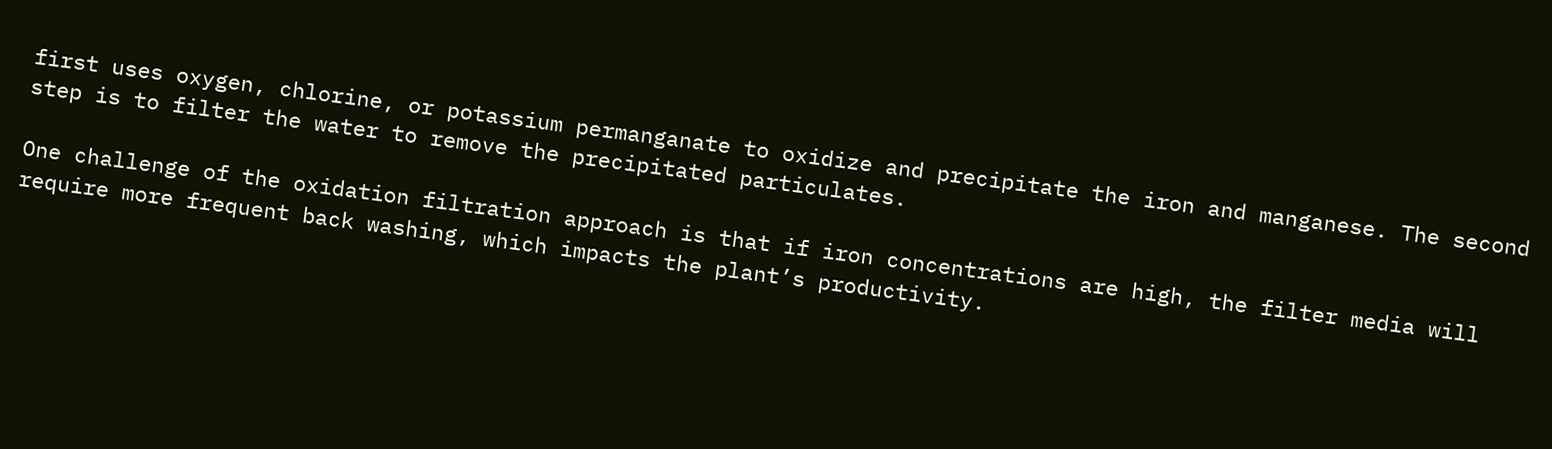first uses oxygen, chlorine, or potassium permanganate to oxidize and precipitate the iron and manganese. The second step is to filter the water to remove the precipitated particulates.

One challenge of the oxidation filtration approach is that if iron concentrations are high, the filter media will require more frequent back washing, which impacts the plant’s productivity.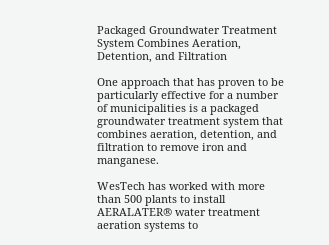Packaged Groundwater Treatment System Combines Aeration, Detention, and Filtration

One approach that has proven to be particularly effective for a number of municipalities is a packaged groundwater treatment system that combines aeration, detention, and filtration to remove iron and manganese.

WesTech has worked with more than 500 plants to install AERALATER® water treatment aeration systems to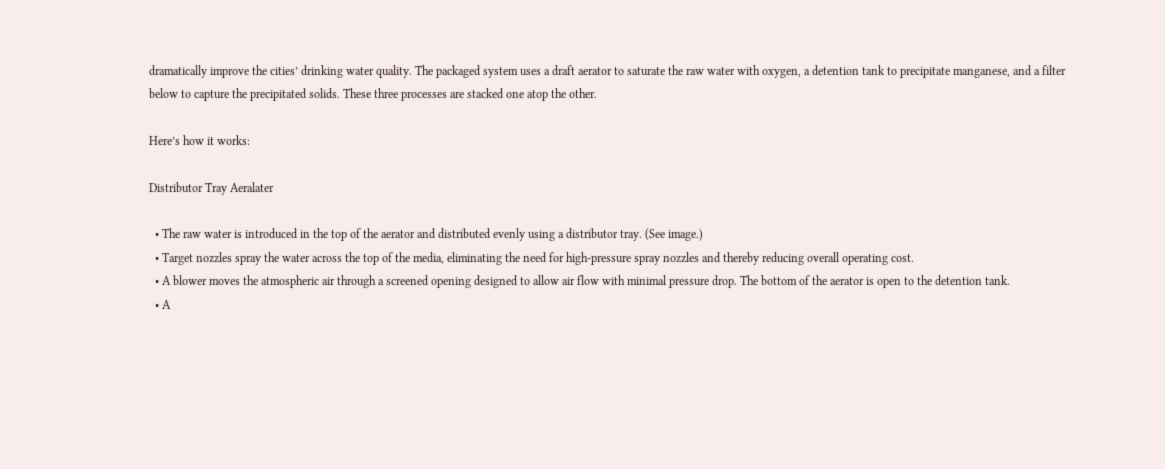dramatically improve the cities’ drinking water quality. The packaged system uses a draft aerator to saturate the raw water with oxygen, a detention tank to precipitate manganese, and a filter below to capture the precipitated solids. These three processes are stacked one atop the other.

Here’s how it works:

Distributor Tray Aeralater

  • The raw water is introduced in the top of the aerator and distributed evenly using a distributor tray. (See image.)
  • Target nozzles spray the water across the top of the media, eliminating the need for high-pressure spray nozzles and thereby reducing overall operating cost.
  • A blower moves the atmospheric air through a screened opening designed to allow air flow with minimal pressure drop. The bottom of the aerator is open to the detention tank.
  • A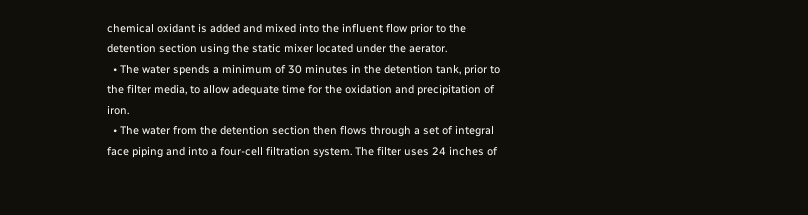chemical oxidant is added and mixed into the influent flow prior to the detention section using the static mixer located under the aerator.
  • The water spends a minimum of 30 minutes in the detention tank, prior to the filter media, to allow adequate time for the oxidation and precipitation of iron.
  • The water from the detention section then flows through a set of integral face piping and into a four-cell filtration system. The filter uses 24 inches of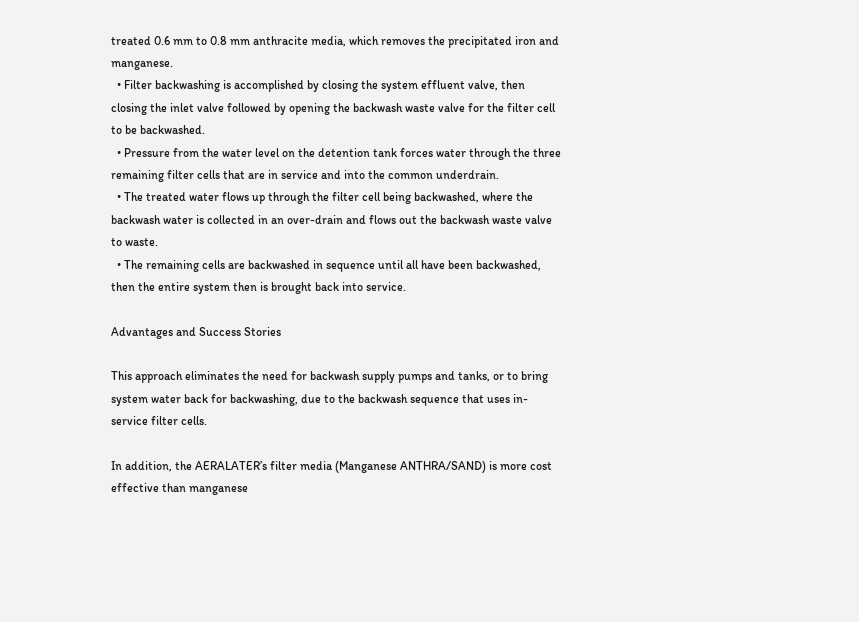treated 0.6 mm to 0.8 mm anthracite media, which removes the precipitated iron and manganese.
  • Filter backwashing is accomplished by closing the system effluent valve, then closing the inlet valve followed by opening the backwash waste valve for the filter cell to be backwashed.
  • Pressure from the water level on the detention tank forces water through the three remaining filter cells that are in service and into the common underdrain.
  • The treated water flows up through the filter cell being backwashed, where the backwash water is collected in an over-drain and flows out the backwash waste valve to waste.
  • The remaining cells are backwashed in sequence until all have been backwashed, then the entire system then is brought back into service.

Advantages and Success Stories

This approach eliminates the need for backwash supply pumps and tanks, or to bring system water back for backwashing, due to the backwash sequence that uses in-service filter cells.

In addition, the AERALATER’s filter media (Manganese ANTHRA/SAND) is more cost effective than manganese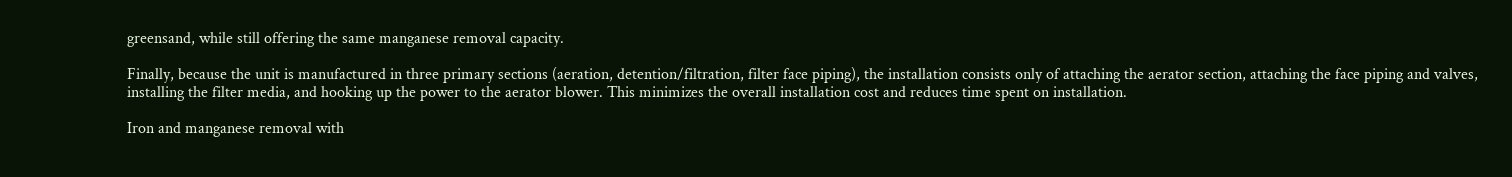greensand, while still offering the same manganese removal capacity.

Finally, because the unit is manufactured in three primary sections (aeration, detention/filtration, filter face piping), the installation consists only of attaching the aerator section, attaching the face piping and valves, installing the filter media, and hooking up the power to the aerator blower. This minimizes the overall installation cost and reduces time spent on installation.

Iron and manganese removal with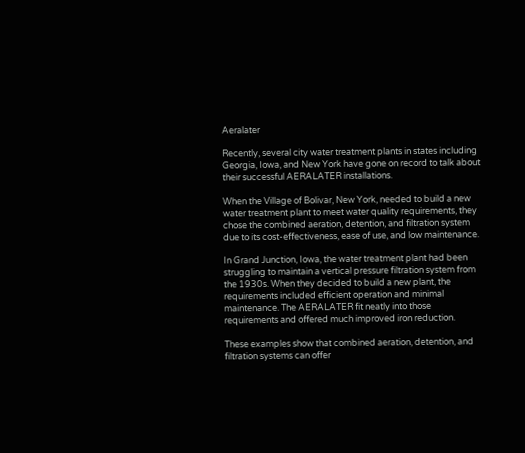Aeralater

Recently, several city water treatment plants in states including Georgia, Iowa, and New York have gone on record to talk about their successful AERALATER installations.

When the Village of Bolivar, New York, needed to build a new water treatment plant to meet water quality requirements, they chose the combined aeration, detention, and filtration system due to its cost-effectiveness, ease of use, and low maintenance.

In Grand Junction, Iowa, the water treatment plant had been struggling to maintain a vertical pressure filtration system from the 1930s. When they decided to build a new plant, the requirements included efficient operation and minimal maintenance. The AERALATER fit neatly into those requirements and offered much improved iron reduction.

These examples show that combined aeration, detention, and filtration systems can offer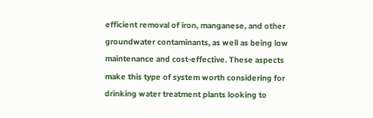efficient removal of iron, manganese, and other groundwater contaminants, as well as being low maintenance and cost-effective. These aspects make this type of system worth considering for drinking water treatment plants looking to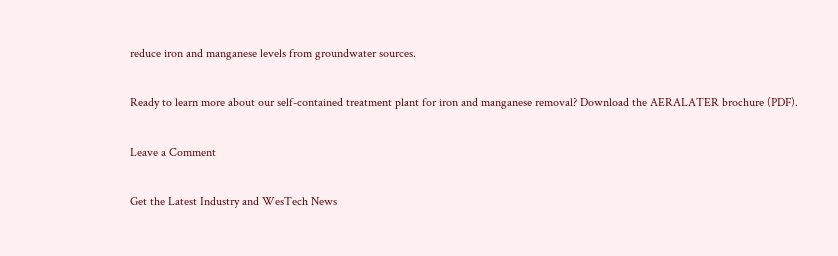reduce iron and manganese levels from groundwater sources.

Ready to learn more about our self-contained treatment plant for iron and manganese removal? Download the AERALATER brochure (PDF).

Leave a Comment

Get the Latest Industry and WesTech News